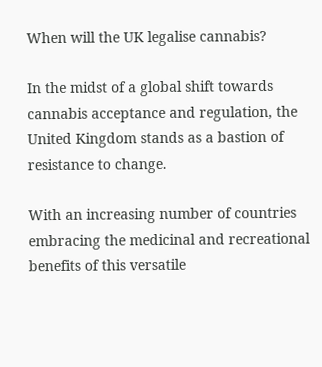When will the UK legalise cannabis?

In the midst of a global shift towards cannabis acceptance and regulation, the United Kingdom stands as a bastion of resistance to change.

With an increasing number of countries embracing the medicinal and recreational benefits of this versatile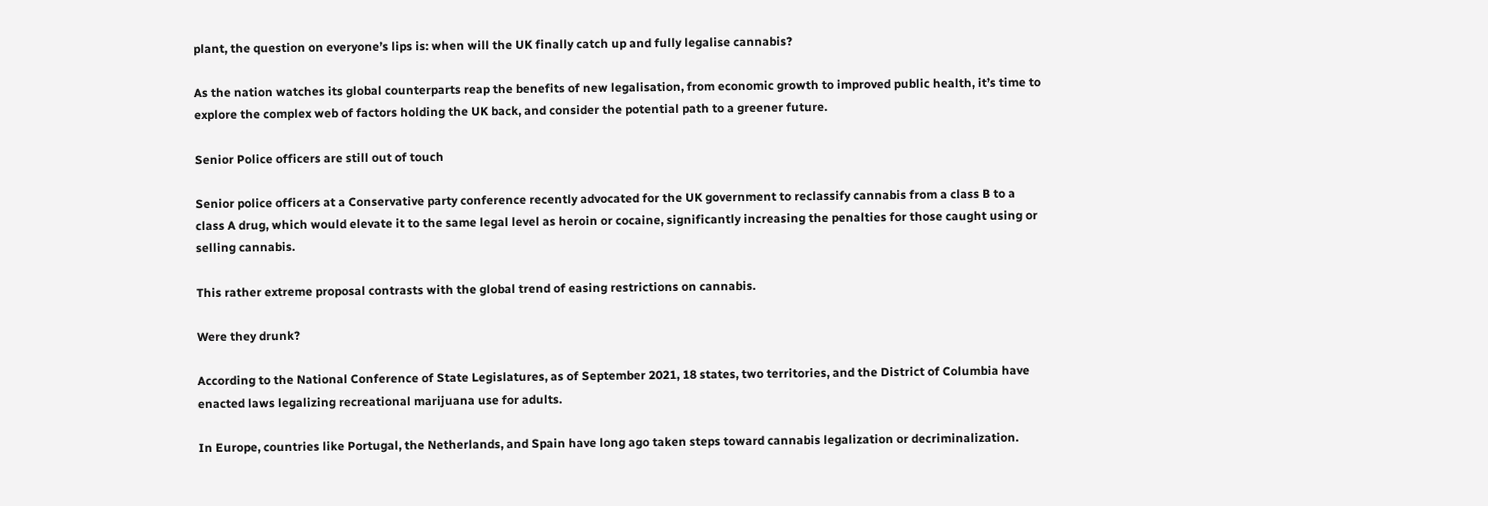plant, the question on everyone’s lips is: when will the UK finally catch up and fully legalise cannabis?

As the nation watches its global counterparts reap the benefits of new legalisation, from economic growth to improved public health, it’s time to explore the complex web of factors holding the UK back, and consider the potential path to a greener future.

Senior Police officers are still out of touch

Senior police officers at a Conservative party conference recently advocated for the UK government to reclassify cannabis from a class B to a class A drug, which would elevate it to the same legal level as heroin or cocaine, significantly increasing the penalties for those caught using or selling cannabis.

This rather extreme proposal contrasts with the global trend of easing restrictions on cannabis.

Were they drunk?

According to the National Conference of State Legislatures, as of September 2021, 18 states, two territories, and the District of Columbia have enacted laws legalizing recreational marijuana use for adults.

In Europe, countries like Portugal, the Netherlands, and Spain have long ago taken steps toward cannabis legalization or decriminalization.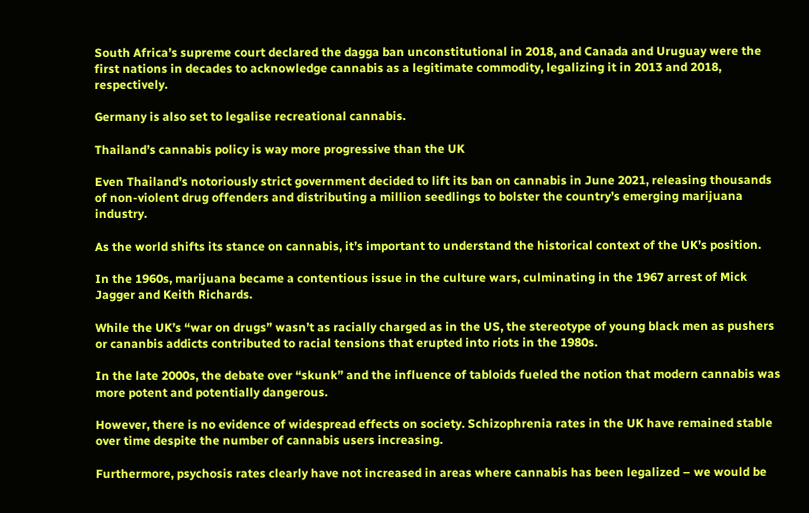South Africa’s supreme court declared the dagga ban unconstitutional in 2018, and Canada and Uruguay were the first nations in decades to acknowledge cannabis as a legitimate commodity, legalizing it in 2013 and 2018, respectively.

Germany is also set to legalise recreational cannabis.

Thailand’s cannabis policy is way more progressive than the UK

Even Thailand’s notoriously strict government decided to lift its ban on cannabis in June 2021, releasing thousands of non-violent drug offenders and distributing a million seedlings to bolster the country’s emerging marijuana industry.

As the world shifts its stance on cannabis, it’s important to understand the historical context of the UK’s position.

In the 1960s, marijuana became a contentious issue in the culture wars, culminating in the 1967 arrest of Mick Jagger and Keith Richards.

While the UK’s “war on drugs” wasn’t as racially charged as in the US, the stereotype of young black men as pushers or cananbis addicts contributed to racial tensions that erupted into riots in the 1980s.

In the late 2000s, the debate over “skunk” and the influence of tabloids fueled the notion that modern cannabis was more potent and potentially dangerous.

However, there is no evidence of widespread effects on society. Schizophrenia rates in the UK have remained stable over time despite the number of cannabis users increasing.

Furthermore, psychosis rates clearly have not increased in areas where cannabis has been legalized – we would be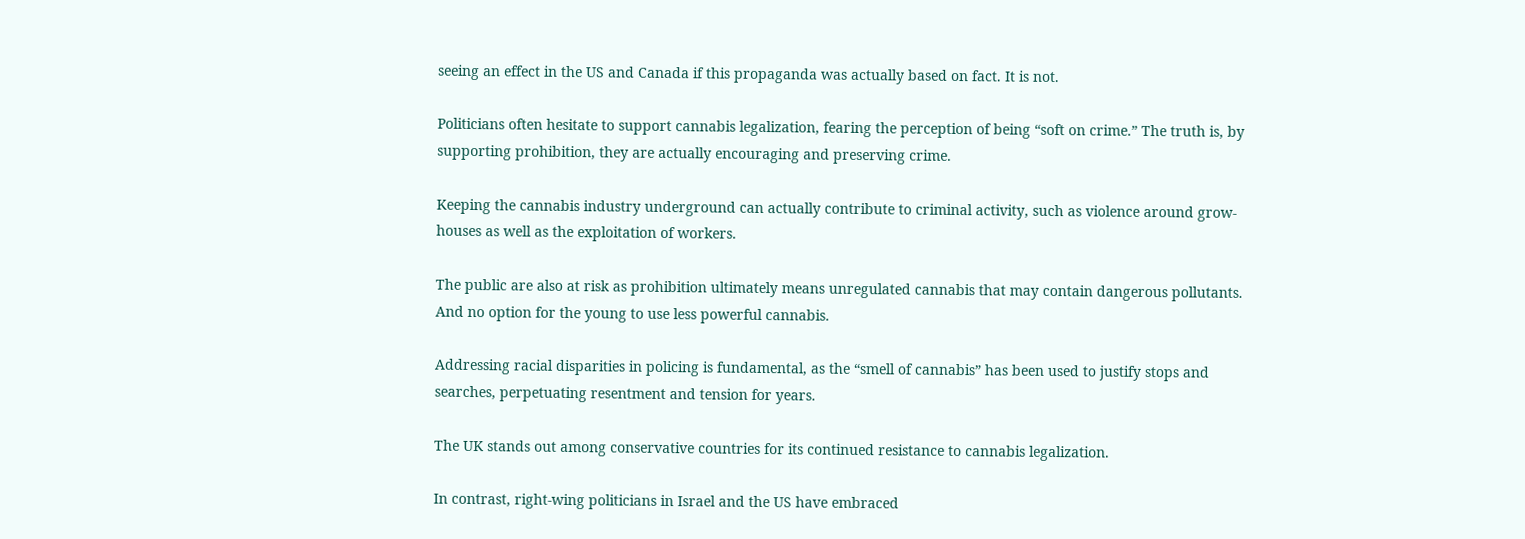seeing an effect in the US and Canada if this propaganda was actually based on fact. It is not.

Politicians often hesitate to support cannabis legalization, fearing the perception of being “soft on crime.” The truth is, by supporting prohibition, they are actually encouraging and preserving crime.

Keeping the cannabis industry underground can actually contribute to criminal activity, such as violence around grow-houses as well as the exploitation of workers.

The public are also at risk as prohibition ultimately means unregulated cannabis that may contain dangerous pollutants. And no option for the young to use less powerful cannabis.

Addressing racial disparities in policing is fundamental, as the “smell of cannabis” has been used to justify stops and searches, perpetuating resentment and tension for years.

The UK stands out among conservative countries for its continued resistance to cannabis legalization.

In contrast, right-wing politicians in Israel and the US have embraced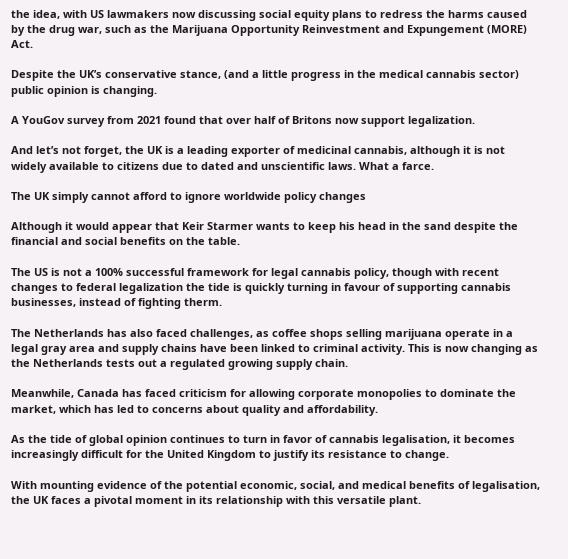the idea, with US lawmakers now discussing social equity plans to redress the harms caused by the drug war, such as the Marijuana Opportunity Reinvestment and Expungement (MORE) Act.

Despite the UK’s conservative stance, (and a little progress in the medical cannabis sector) public opinion is changing.

A YouGov survey from 2021 found that over half of Britons now support legalization.

And let’s not forget, the UK is a leading exporter of medicinal cannabis, although it is not widely available to citizens due to dated and unscientific laws. What a farce.

The UK simply cannot afford to ignore worldwide policy changes

Although it would appear that Keir Starmer wants to keep his head in the sand despite the financial and social benefits on the table.

The US is not a 100% successful framework for legal cannabis policy, though with recent changes to federal legalization the tide is quickly turning in favour of supporting cannabis businesses, instead of fighting therm.

The Netherlands has also faced challenges, as coffee shops selling marijuana operate in a legal gray area and supply chains have been linked to criminal activity. This is now changing as the Netherlands tests out a regulated growing supply chain.

Meanwhile, Canada has faced criticism for allowing corporate monopolies to dominate the market, which has led to concerns about quality and affordability.

As the tide of global opinion continues to turn in favor of cannabis legalisation, it becomes increasingly difficult for the United Kingdom to justify its resistance to change.

With mounting evidence of the potential economic, social, and medical benefits of legalisation, the UK faces a pivotal moment in its relationship with this versatile plant.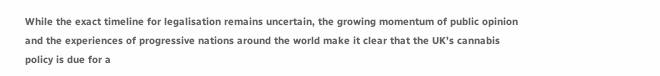While the exact timeline for legalisation remains uncertain, the growing momentum of public opinion and the experiences of progressive nations around the world make it clear that the UK’s cannabis policy is due for a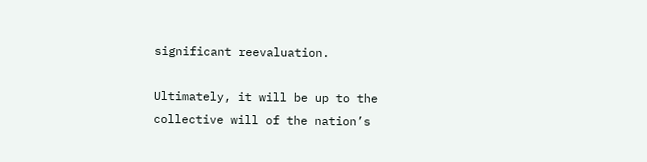significant reevaluation.

Ultimately, it will be up to the collective will of the nation’s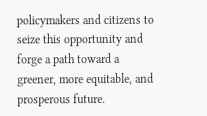policymakers and citizens to seize this opportunity and forge a path toward a greener, more equitable, and prosperous future.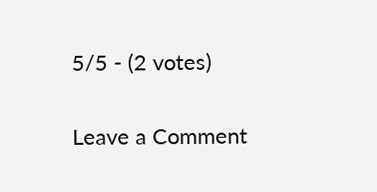5/5 - (2 votes)

Leave a Comment